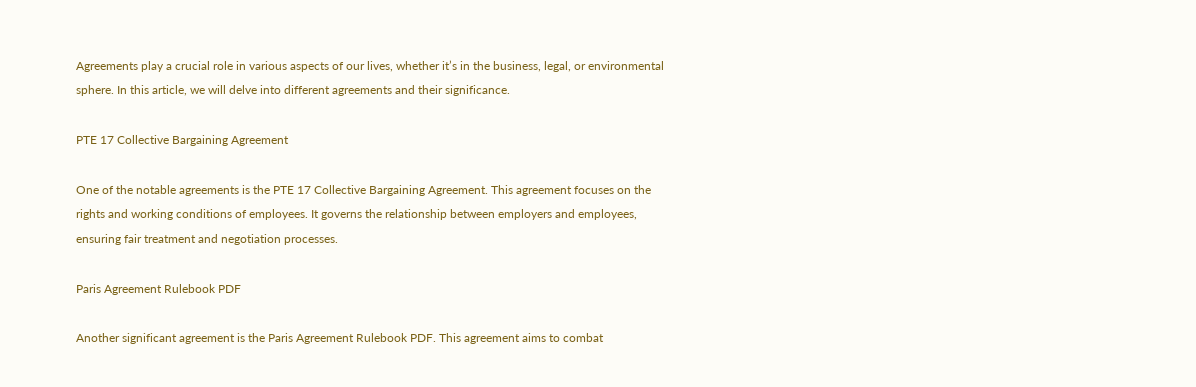Agreements play a crucial role in various aspects of our lives, whether it’s in the business, legal, or environmental sphere. In this article, we will delve into different agreements and their significance.

PTE 17 Collective Bargaining Agreement

One of the notable agreements is the PTE 17 Collective Bargaining Agreement. This agreement focuses on the rights and working conditions of employees. It governs the relationship between employers and employees, ensuring fair treatment and negotiation processes.

Paris Agreement Rulebook PDF

Another significant agreement is the Paris Agreement Rulebook PDF. This agreement aims to combat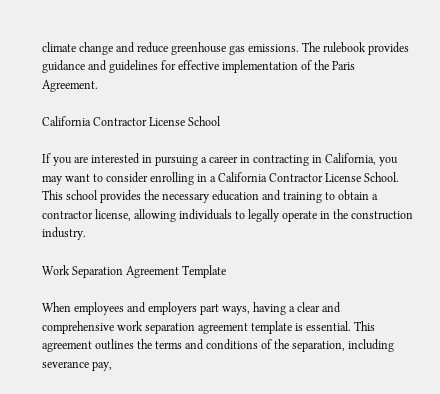climate change and reduce greenhouse gas emissions. The rulebook provides guidance and guidelines for effective implementation of the Paris Agreement.

California Contractor License School

If you are interested in pursuing a career in contracting in California, you may want to consider enrolling in a California Contractor License School. This school provides the necessary education and training to obtain a contractor license, allowing individuals to legally operate in the construction industry.

Work Separation Agreement Template

When employees and employers part ways, having a clear and comprehensive work separation agreement template is essential. This agreement outlines the terms and conditions of the separation, including severance pay,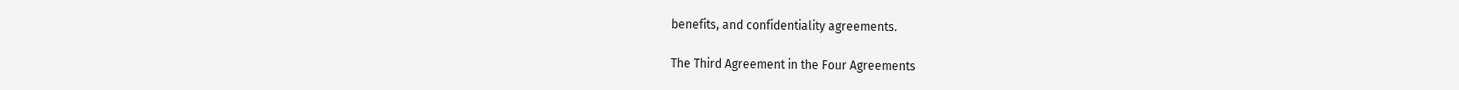benefits, and confidentiality agreements.

The Third Agreement in the Four Agreements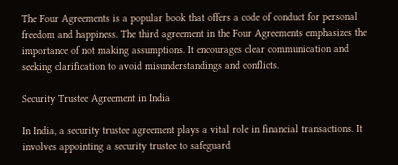The Four Agreements is a popular book that offers a code of conduct for personal freedom and happiness. The third agreement in the Four Agreements emphasizes the importance of not making assumptions. It encourages clear communication and seeking clarification to avoid misunderstandings and conflicts.

Security Trustee Agreement in India

In India, a security trustee agreement plays a vital role in financial transactions. It involves appointing a security trustee to safeguard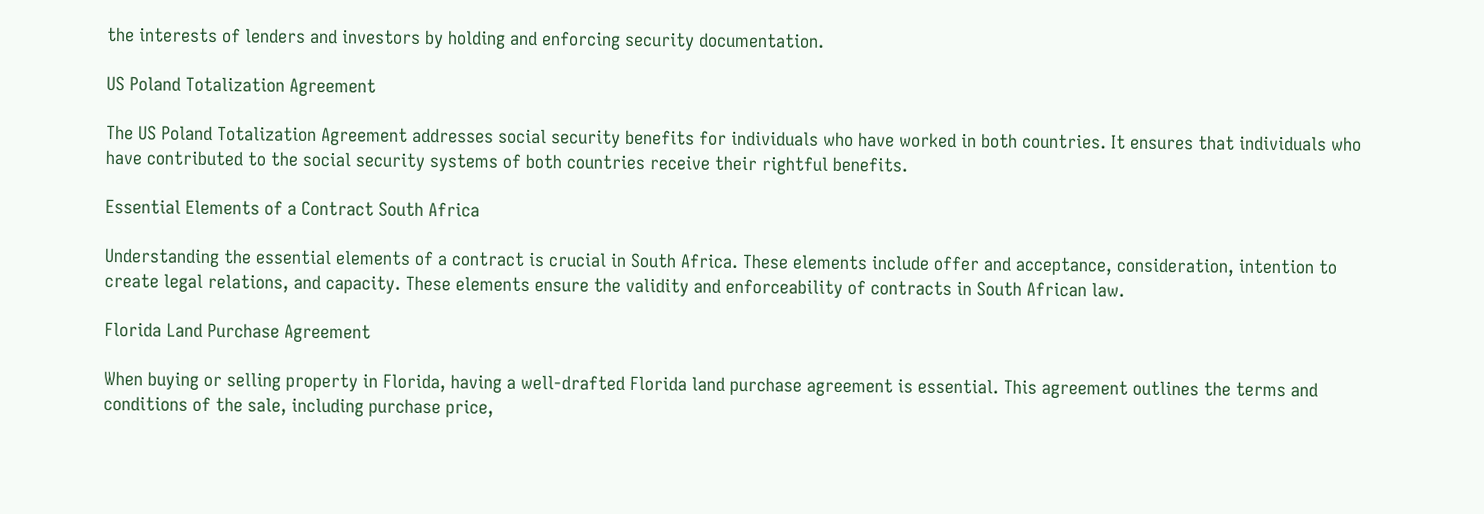the interests of lenders and investors by holding and enforcing security documentation.

US Poland Totalization Agreement

The US Poland Totalization Agreement addresses social security benefits for individuals who have worked in both countries. It ensures that individuals who have contributed to the social security systems of both countries receive their rightful benefits.

Essential Elements of a Contract South Africa

Understanding the essential elements of a contract is crucial in South Africa. These elements include offer and acceptance, consideration, intention to create legal relations, and capacity. These elements ensure the validity and enforceability of contracts in South African law.

Florida Land Purchase Agreement

When buying or selling property in Florida, having a well-drafted Florida land purchase agreement is essential. This agreement outlines the terms and conditions of the sale, including purchase price,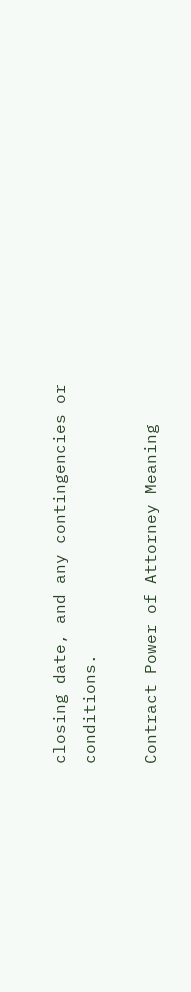closing date, and any contingencies or conditions.

Contract Power of Attorney Meaning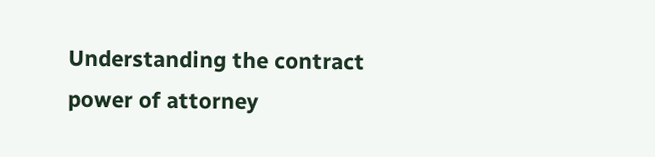Understanding the contract power of attorney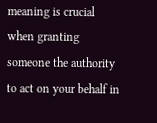meaning is crucial when granting someone the authority to act on your behalf in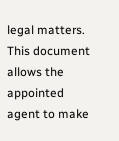legal matters. This document allows the appointed agent to make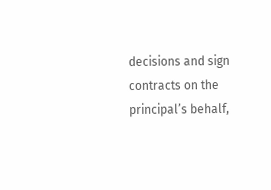decisions and sign contracts on the principal’s behalf,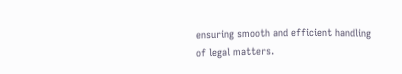ensuring smooth and efficient handling of legal matters.